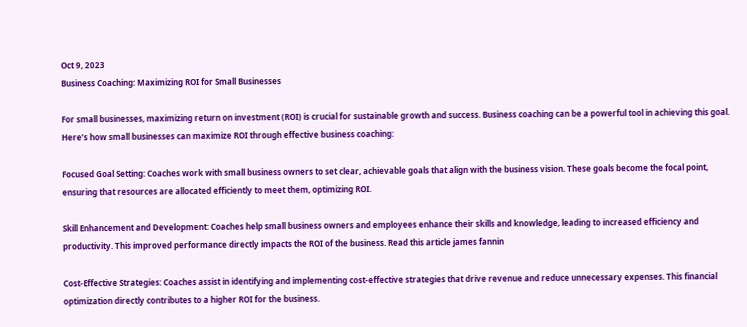Oct 9, 2023
Business Coaching: Maximizing ROI for Small Businesses

For small businesses, maximizing return on investment (ROI) is crucial for sustainable growth and success. Business coaching can be a powerful tool in achieving this goal. Here’s how small businesses can maximize ROI through effective business coaching:

Focused Goal Setting: Coaches work with small business owners to set clear, achievable goals that align with the business vision. These goals become the focal point, ensuring that resources are allocated efficiently to meet them, optimizing ROI.

Skill Enhancement and Development: Coaches help small business owners and employees enhance their skills and knowledge, leading to increased efficiency and productivity. This improved performance directly impacts the ROI of the business. Read this article james fannin

Cost-Effective Strategies: Coaches assist in identifying and implementing cost-effective strategies that drive revenue and reduce unnecessary expenses. This financial optimization directly contributes to a higher ROI for the business.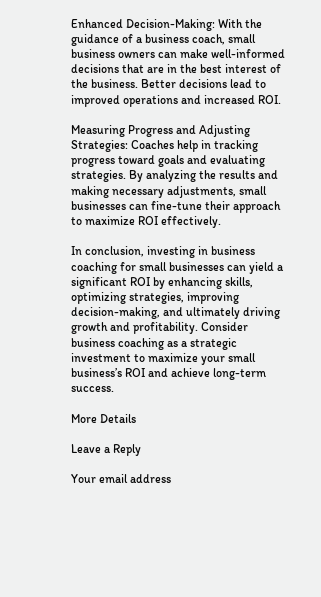Enhanced Decision-Making: With the guidance of a business coach, small business owners can make well-informed decisions that are in the best interest of the business. Better decisions lead to improved operations and increased ROI.

Measuring Progress and Adjusting Strategies: Coaches help in tracking progress toward goals and evaluating strategies. By analyzing the results and making necessary adjustments, small businesses can fine-tune their approach to maximize ROI effectively.

In conclusion, investing in business coaching for small businesses can yield a significant ROI by enhancing skills, optimizing strategies, improving decision-making, and ultimately driving growth and profitability. Consider business coaching as a strategic investment to maximize your small business’s ROI and achieve long-term success.

More Details

Leave a Reply

Your email address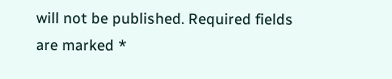will not be published. Required fields are marked *